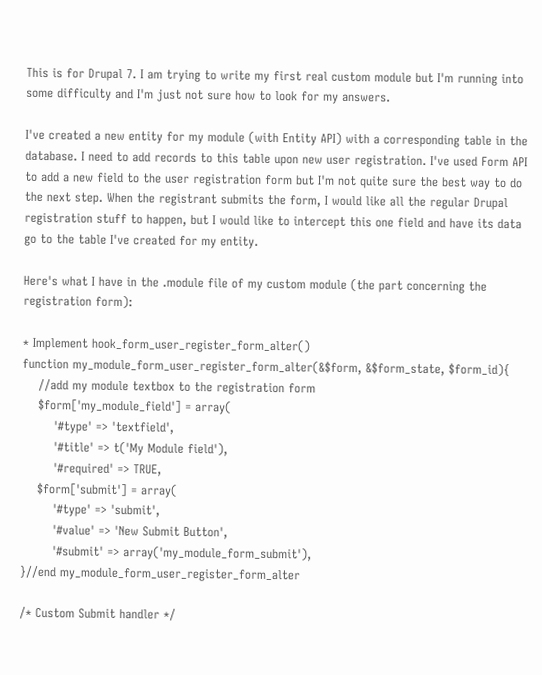This is for Drupal 7. I am trying to write my first real custom module but I'm running into some difficulty and I'm just not sure how to look for my answers.

I've created a new entity for my module (with Entity API) with a corresponding table in the database. I need to add records to this table upon new user registration. I've used Form API to add a new field to the user registration form but I'm not quite sure the best way to do the next step. When the registrant submits the form, I would like all the regular Drupal registration stuff to happen, but I would like to intercept this one field and have its data go to the table I've created for my entity.

Here's what I have in the .module file of my custom module (the part concerning the registration form):

* Implement hook_form_user_register_form_alter()
function my_module_form_user_register_form_alter(&$form, &$form_state, $form_id){
    //add my module textbox to the registration form
    $form['my_module_field'] = array(
        '#type' => 'textfield',
        '#title' => t('My Module field'),
        '#required' => TRUE,
    $form['submit'] = array(
        '#type' => 'submit',
        '#value' => 'New Submit Button',
        '#submit' => array('my_module_form_submit'),
}//end my_module_form_user_register_form_alter

/* Custom Submit handler */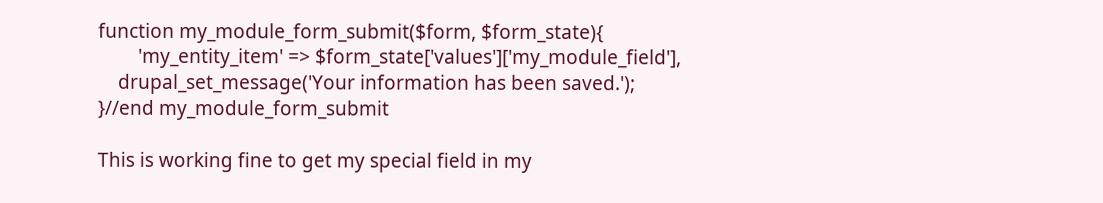function my_module_form_submit($form, $form_state){
        'my_entity_item' => $form_state['values']['my_module_field'],
    drupal_set_message('Your information has been saved.');
}//end my_module_form_submit

This is working fine to get my special field in my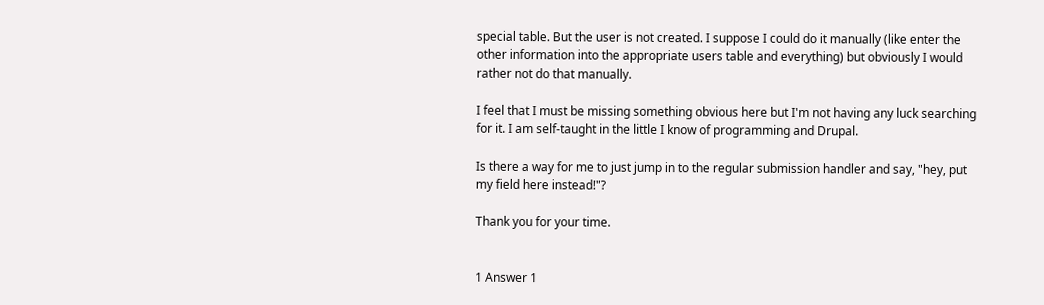special table. But the user is not created. I suppose I could do it manually (like enter the other information into the appropriate users table and everything) but obviously I would rather not do that manually.

I feel that I must be missing something obvious here but I'm not having any luck searching for it. I am self-taught in the little I know of programming and Drupal.

Is there a way for me to just jump in to the regular submission handler and say, "hey, put my field here instead!"?

Thank you for your time.


1 Answer 1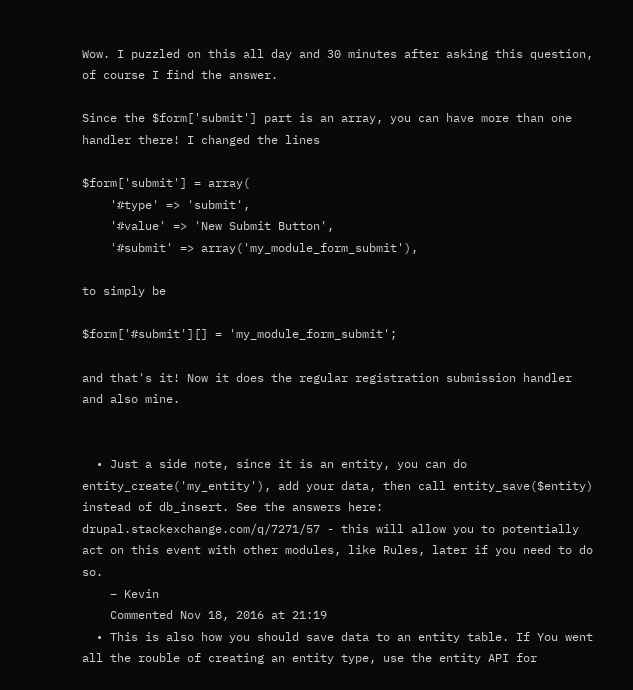Wow. I puzzled on this all day and 30 minutes after asking this question, of course I find the answer.

Since the $form['submit'] part is an array, you can have more than one handler there! I changed the lines

$form['submit'] = array(
    '#type' => 'submit',
    '#value' => 'New Submit Button',
    '#submit' => array('my_module_form_submit'),

to simply be

$form['#submit'][] = 'my_module_form_submit';

and that's it! Now it does the regular registration submission handler and also mine.


  • Just a side note, since it is an entity, you can do entity_create('my_entity'), add your data, then call entity_save($entity) instead of db_insert. See the answers here: drupal.stackexchange.com/q/7271/57 - this will allow you to potentially act on this event with other modules, like Rules, later if you need to do so.
    – Kevin
    Commented Nov 18, 2016 at 21:19
  • This is also how you should save data to an entity table. If You went all the rouble of creating an entity type, use the entity API for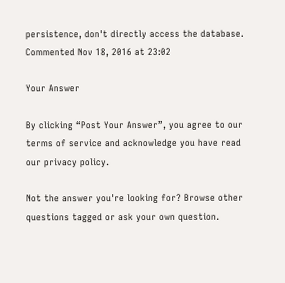persistence, don't directly access the database. Commented Nov 18, 2016 at 23:02

Your Answer

By clicking “Post Your Answer”, you agree to our terms of service and acknowledge you have read our privacy policy.

Not the answer you're looking for? Browse other questions tagged or ask your own question.